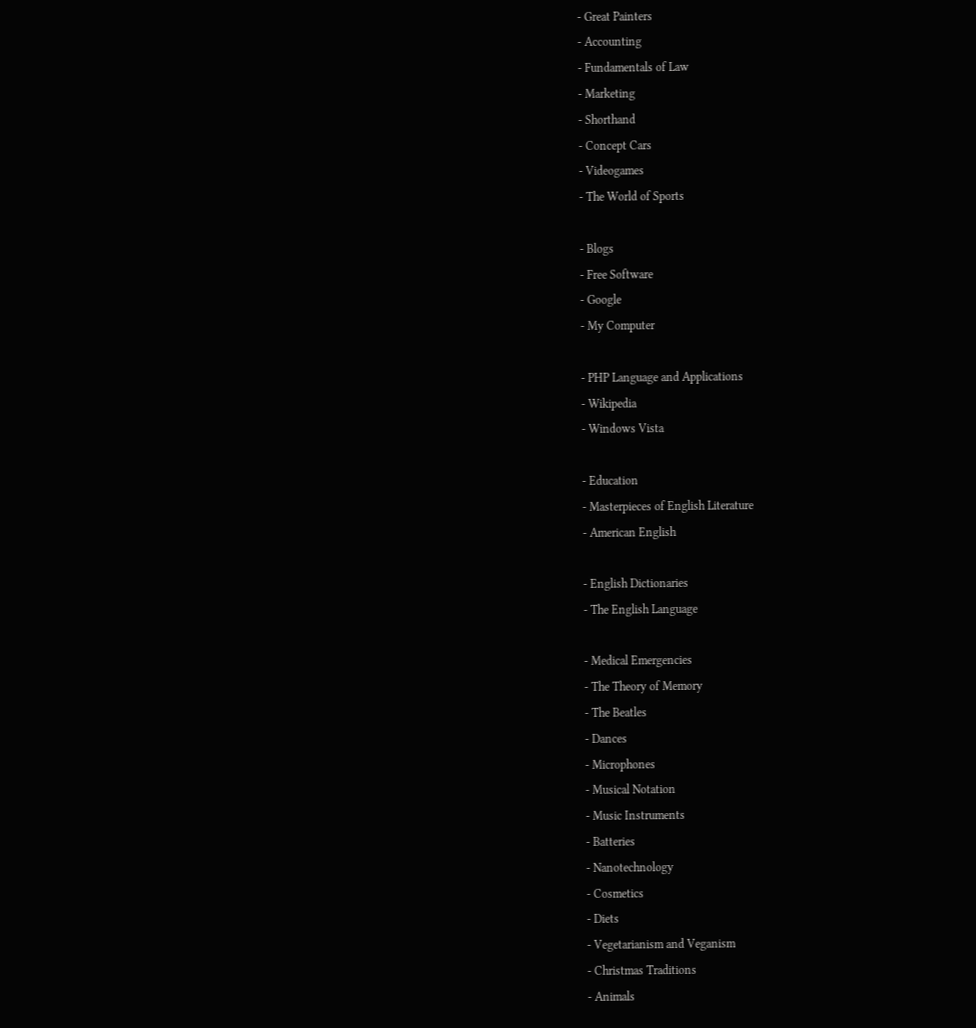- Great Painters
- Accounting
- Fundamentals of Law
- Marketing
- Shorthand
- Concept Cars
- Videogames
- The World of Sports

- Blogs
- Free Software
- Google
- My Computer

- PHP Language and Applications
- Wikipedia
- Windows Vista

- Education
- Masterpieces of English Literature
- American English

- English Dictionaries
- The English Language

- Medical Emergencies
- The Theory of Memory
- The Beatles
- Dances
- Microphones
- Musical Notation
- Music Instruments
- Batteries
- Nanotechnology
- Cosmetics
- Diets
- Vegetarianism and Veganism
- Christmas Traditions
- Animals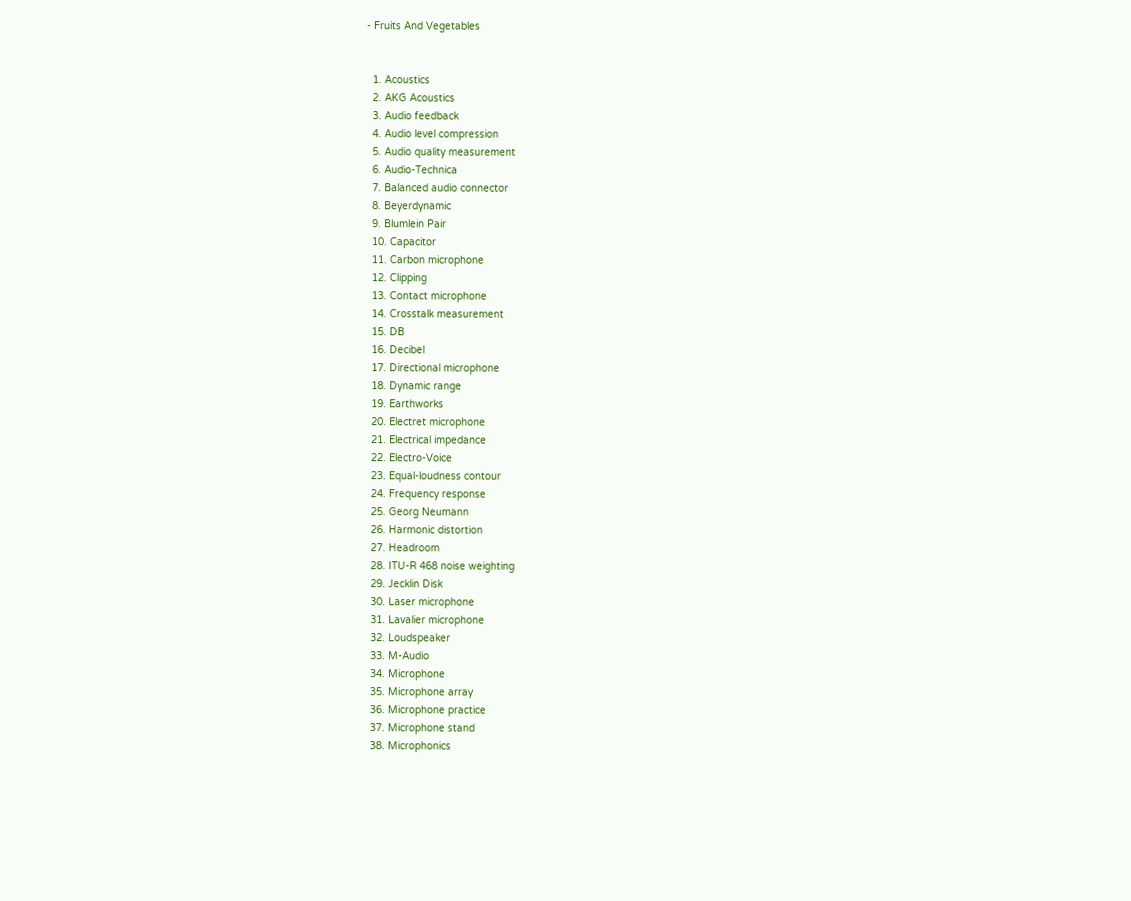- Fruits And Vegetables


  1. Acoustics
  2. AKG Acoustics
  3. Audio feedback
  4. Audio level compression
  5. Audio quality measurement
  6. Audio-Technica
  7. Balanced audio connector
  8. Beyerdynamic
  9. Blumlein Pair
  10. Capacitor
  11. Carbon microphone
  12. Clipping
  13. Contact microphone
  14. Crosstalk measurement
  15. DB
  16. Decibel
  17. Directional microphone
  18. Dynamic range
  19. Earthworks
  20. Electret microphone
  21. Electrical impedance
  22. Electro-Voice
  23. Equal-loudness contour
  24. Frequency response
  25. Georg Neumann
  26. Harmonic distortion
  27. Headroom
  28. ITU-R 468 noise weighting
  29. Jecklin Disk
  30. Laser microphone
  31. Lavalier microphone
  32. Loudspeaker
  33. M-Audio
  34. Microphone
  35. Microphone array
  36. Microphone practice
  37. Microphone stand
  38. Microphonics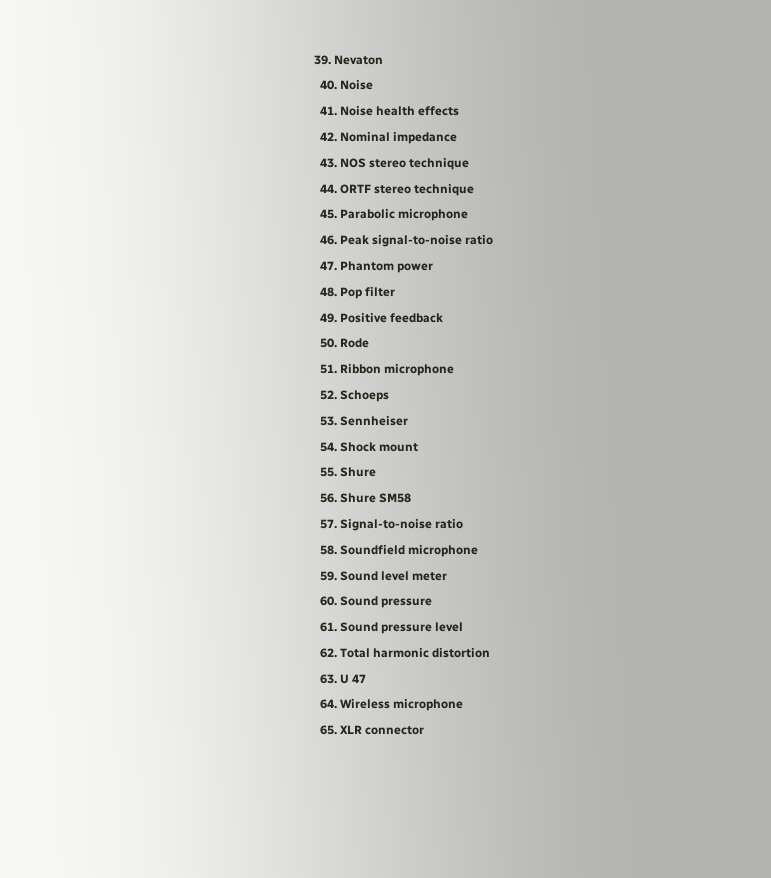39. Nevaton
  40. Noise
  41. Noise health effects
  42. Nominal impedance
  43. NOS stereo technique
  44. ORTF stereo technique
  45. Parabolic microphone
  46. Peak signal-to-noise ratio
  47. Phantom power
  48. Pop filter
  49. Positive feedback
  50. Rode
  51. Ribbon microphone
  52. Schoeps
  53. Sennheiser
  54. Shock mount
  55. Shure
  56. Shure SM58
  57. Signal-to-noise ratio
  58. Soundfield microphone
  59. Sound level meter
  60. Sound pressure
  61. Sound pressure level
  62. Total harmonic distortion
  63. U 47
  64. Wireless microphone
  65. XLR connector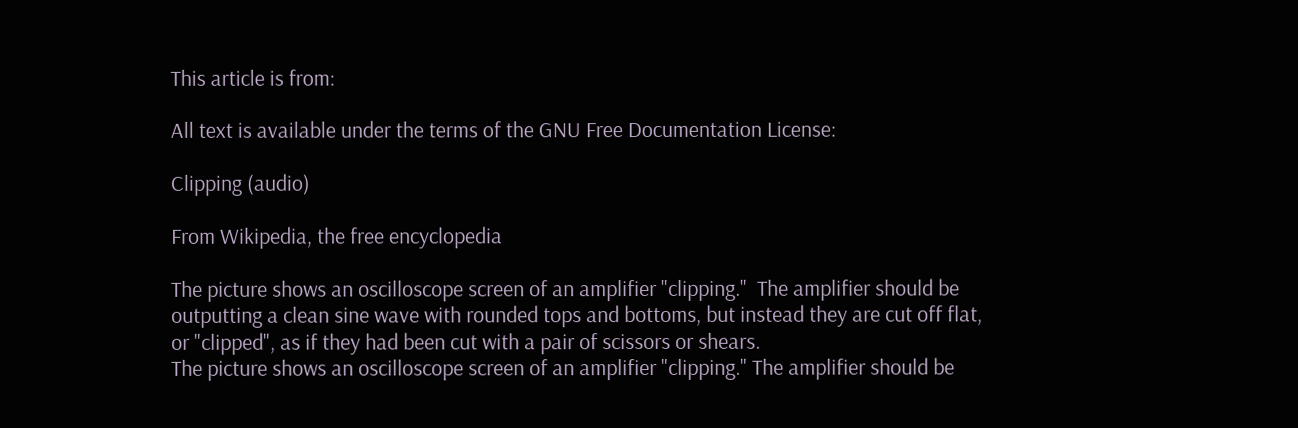This article is from:

All text is available under the terms of the GNU Free Documentation License:

Clipping (audio)

From Wikipedia, the free encyclopedia

The picture shows an oscilloscope screen of an amplifier "clipping."  The amplifier should be outputting a clean sine wave with rounded tops and bottoms, but instead they are cut off flat, or "clipped", as if they had been cut with a pair of scissors or shears.
The picture shows an oscilloscope screen of an amplifier "clipping." The amplifier should be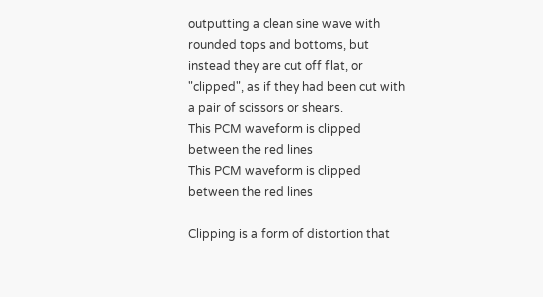outputting a clean sine wave with rounded tops and bottoms, but instead they are cut off flat, or "clipped", as if they had been cut with a pair of scissors or shears.
This PCM waveform is clipped between the red lines
This PCM waveform is clipped between the red lines

Clipping is a form of distortion that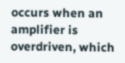occurs when an amplifier is overdriven, which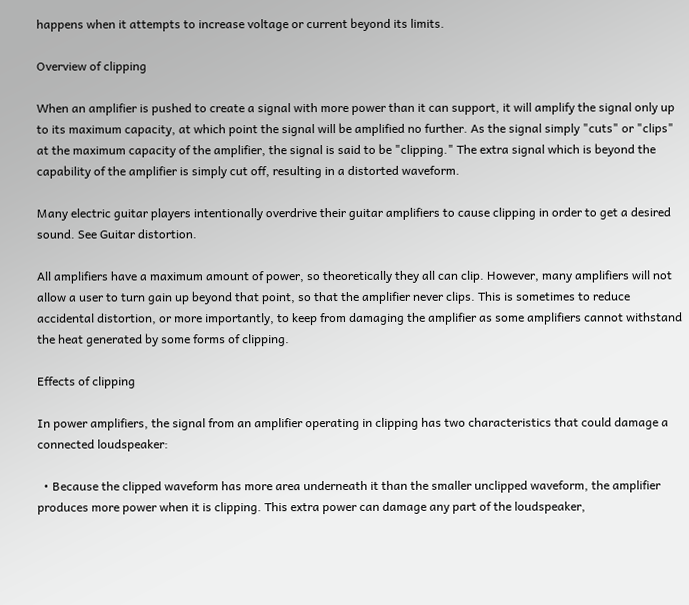happens when it attempts to increase voltage or current beyond its limits.

Overview of clipping

When an amplifier is pushed to create a signal with more power than it can support, it will amplify the signal only up to its maximum capacity, at which point the signal will be amplified no further. As the signal simply "cuts" or "clips" at the maximum capacity of the amplifier, the signal is said to be "clipping." The extra signal which is beyond the capability of the amplifier is simply cut off, resulting in a distorted waveform.

Many electric guitar players intentionally overdrive their guitar amplifiers to cause clipping in order to get a desired sound. See Guitar distortion.

All amplifiers have a maximum amount of power, so theoretically they all can clip. However, many amplifiers will not allow a user to turn gain up beyond that point, so that the amplifier never clips. This is sometimes to reduce accidental distortion, or more importantly, to keep from damaging the amplifier as some amplifiers cannot withstand the heat generated by some forms of clipping.

Effects of clipping

In power amplifiers, the signal from an amplifier operating in clipping has two characteristics that could damage a connected loudspeaker:

  • Because the clipped waveform has more area underneath it than the smaller unclipped waveform, the amplifier produces more power when it is clipping. This extra power can damage any part of the loudspeaker,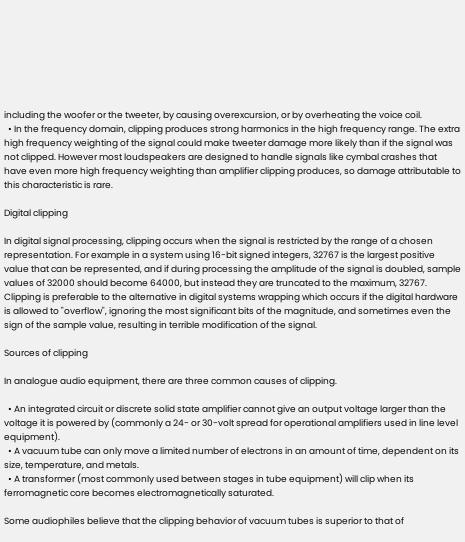including the woofer or the tweeter, by causing overexcursion, or by overheating the voice coil.
  • In the frequency domain, clipping produces strong harmonics in the high frequency range. The extra high frequency weighting of the signal could make tweeter damage more likely than if the signal was not clipped. However most loudspeakers are designed to handle signals like cymbal crashes that have even more high frequency weighting than amplifier clipping produces, so damage attributable to this characteristic is rare.

Digital clipping

In digital signal processing, clipping occurs when the signal is restricted by the range of a chosen representation. For example in a system using 16-bit signed integers, 32767 is the largest positive value that can be represented, and if during processing the amplitude of the signal is doubled, sample values of 32000 should become 64000, but instead they are truncated to the maximum, 32767. Clipping is preferable to the alternative in digital systems wrapping which occurs if the digital hardware is allowed to "overflow", ignoring the most significant bits of the magnitude, and sometimes even the sign of the sample value, resulting in terrible modification of the signal.

Sources of clipping

In analogue audio equipment, there are three common causes of clipping.

  • An integrated circuit or discrete solid state amplifier cannot give an output voltage larger than the voltage it is powered by (commonly a 24- or 30-volt spread for operational amplifiers used in line level equipment).
  • A vacuum tube can only move a limited number of electrons in an amount of time, dependent on its size, temperature, and metals.
  • A transformer (most commonly used between stages in tube equipment) will clip when its ferromagnetic core becomes electromagnetically saturated.

Some audiophiles believe that the clipping behavior of vacuum tubes is superior to that of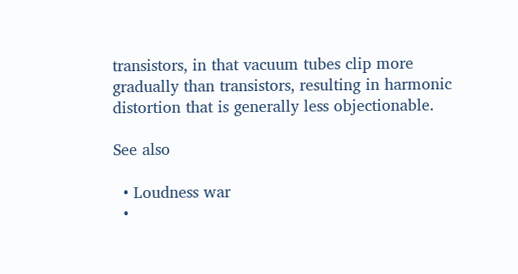transistors, in that vacuum tubes clip more gradually than transistors, resulting in harmonic distortion that is generally less objectionable.

See also

  • Loudness war
  •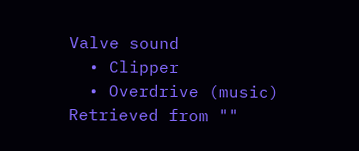Valve sound
  • Clipper
  • Overdrive (music)
Retrieved from ""